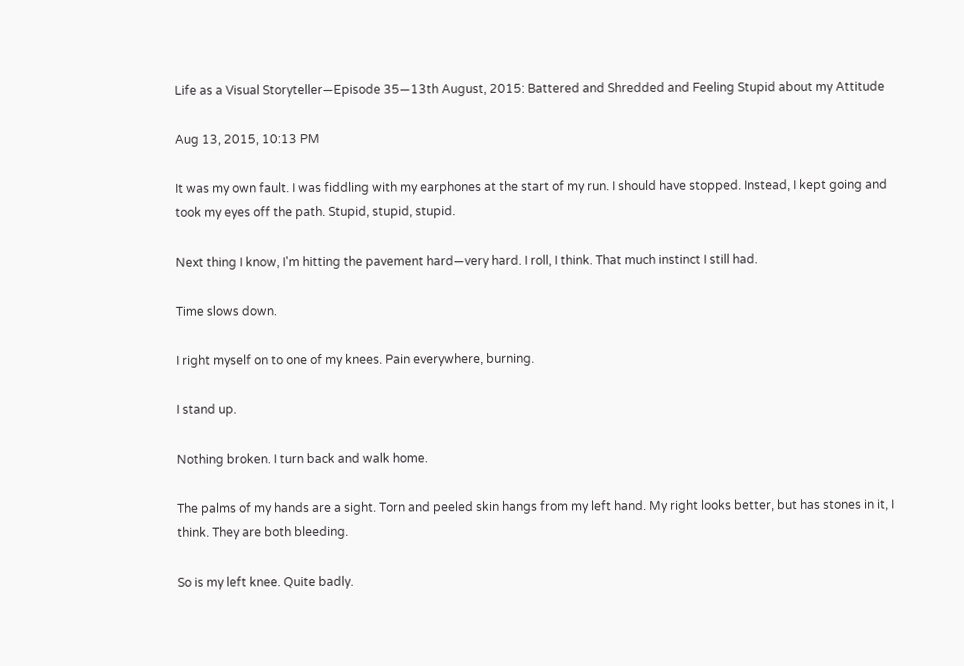Life as a Visual Storyteller—Episode 35—13th August, 2015: Battered and Shredded and Feeling Stupid about my Attitude

Aug 13, 2015, 10:13 PM

It was my own fault. I was fiddling with my earphones at the start of my run. I should have stopped. Instead, I kept going and took my eyes off the path. Stupid, stupid, stupid.

Next thing I know, I'm hitting the pavement hard—very hard. I roll, I think. That much instinct I still had.

Time slows down.

I right myself on to one of my knees. Pain everywhere, burning.

I stand up.

Nothing broken. I turn back and walk home.

The palms of my hands are a sight. Torn and peeled skin hangs from my left hand. My right looks better, but has stones in it, I think. They are both bleeding.

So is my left knee. Quite badly.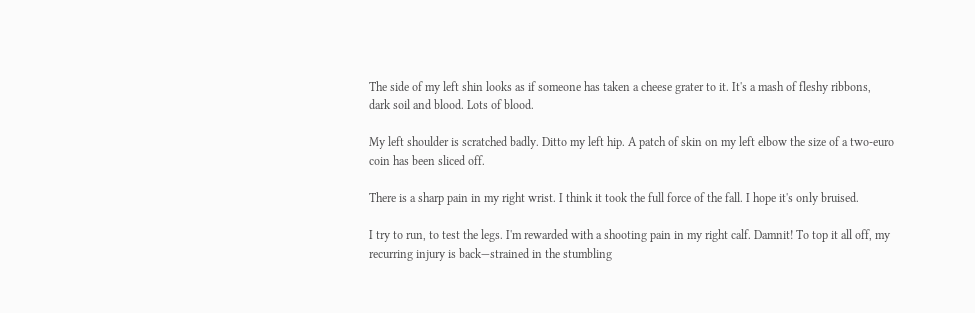The side of my left shin looks as if someone has taken a cheese grater to it. It's a mash of fleshy ribbons, dark soil and blood. Lots of blood.

My left shoulder is scratched badly. Ditto my left hip. A patch of skin on my left elbow the size of a two-euro coin has been sliced off.

There is a sharp pain in my right wrist. I think it took the full force of the fall. I hope it's only bruised.

I try to run, to test the legs. I'm rewarded with a shooting pain in my right calf. Damnit! To top it all off, my recurring injury is back—strained in the stumbling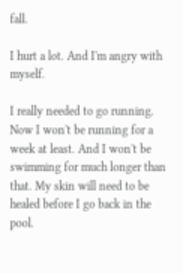fall.

I hurt a lot. And I'm angry with myself.

I really needed to go running. Now I won't be running for a week at least. And I won't be swimming for much longer than that. My skin will need to be healed before I go back in the pool.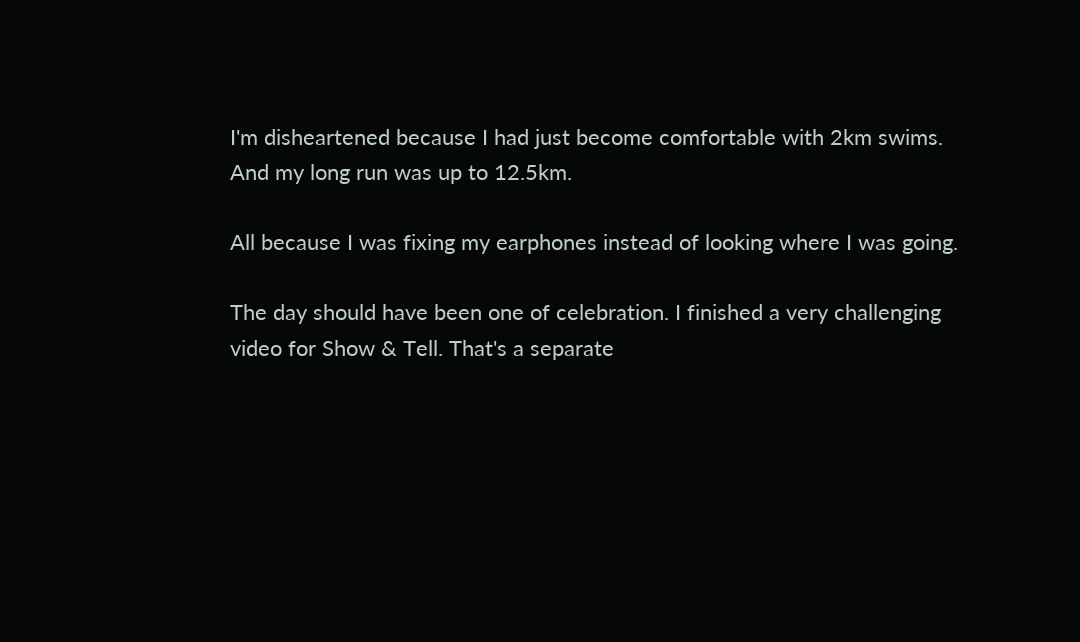I'm disheartened because I had just become comfortable with 2km swims. And my long run was up to 12.5km.

All because I was fixing my earphones instead of looking where I was going.

The day should have been one of celebration. I finished a very challenging video for Show & Tell. That's a separate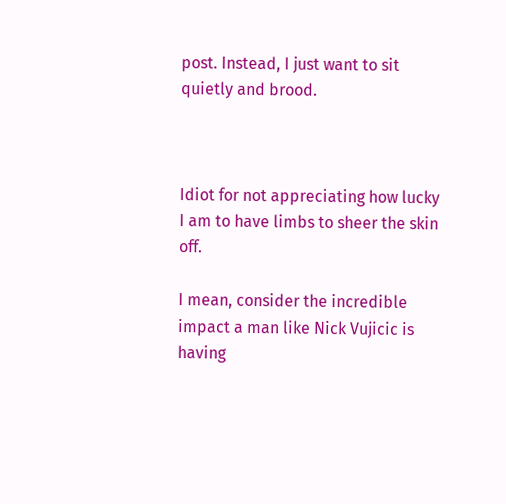post. Instead, I just want to sit quietly and brood.



Idiot for not appreciating how lucky I am to have limbs to sheer the skin off.

I mean, consider the incredible impact a man like Nick Vujicic is having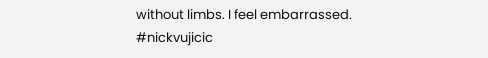without limbs. I feel embarrassed. #nickvujicic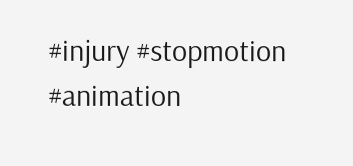#injury #stopmotion #animation